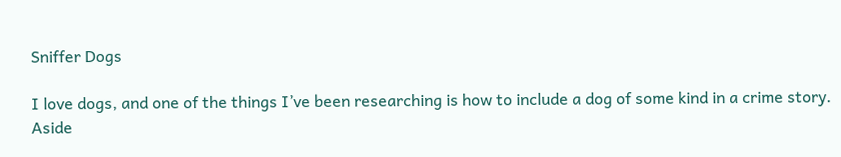Sniffer Dogs

I love dogs, and one of the things I’ve been researching is how to include a dog of some kind in a crime story. Aside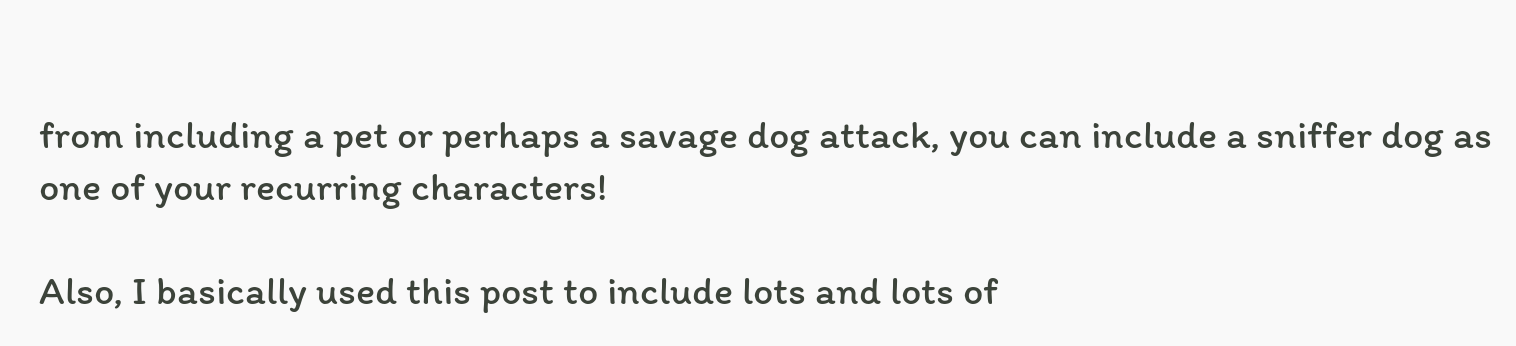from including a pet or perhaps a savage dog attack, you can include a sniffer dog as one of your recurring characters!

Also, I basically used this post to include lots and lots of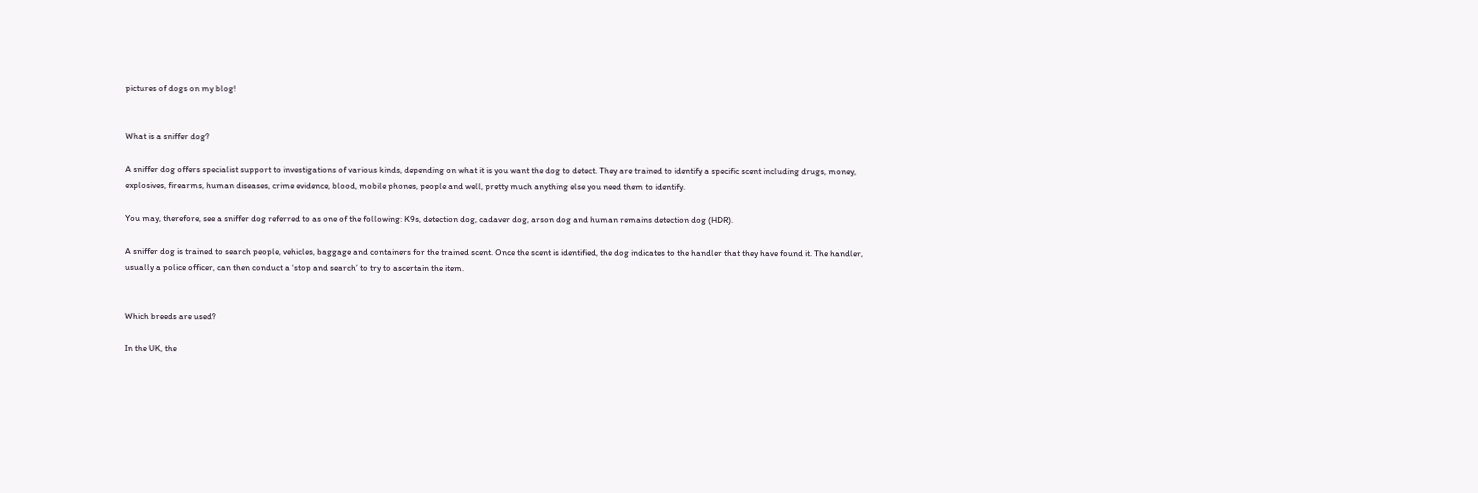pictures of dogs on my blog!


What is a sniffer dog?

A sniffer dog offers specialist support to investigations of various kinds, depending on what it is you want the dog to detect. They are trained to identify a specific scent including drugs, money, explosives, firearms, human diseases, crime evidence, blood, mobile phones, people and well, pretty much anything else you need them to identify.

You may, therefore, see a sniffer dog referred to as one of the following: K9s, detection dog, cadaver dog, arson dog and human remains detection dog (HDR).

A sniffer dog is trained to search people, vehicles, baggage and containers for the trained scent. Once the scent is identified, the dog indicates to the handler that they have found it. The handler, usually a police officer, can then conduct a ‘stop and search’ to try to ascertain the item.


Which breeds are used?

In the UK, the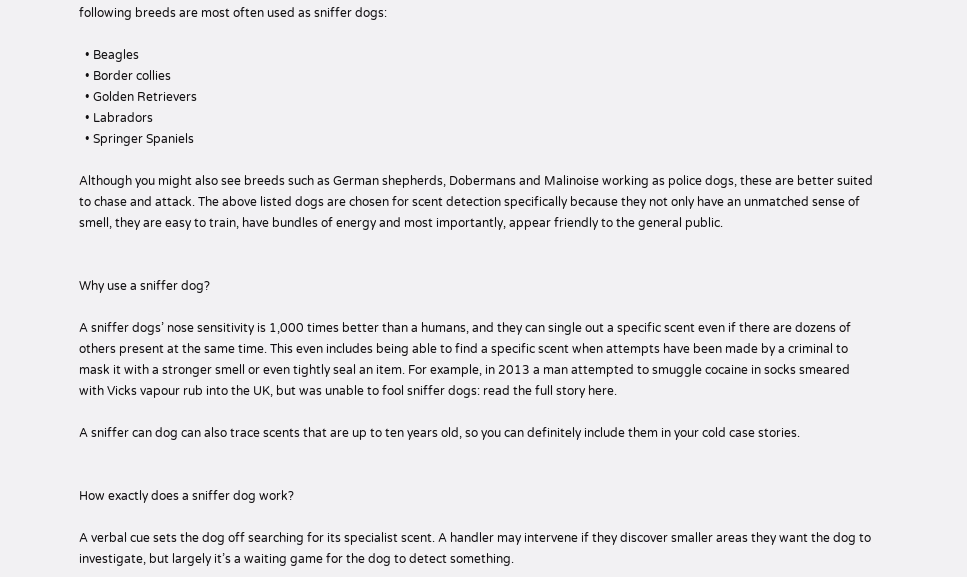following breeds are most often used as sniffer dogs:

  • Beagles
  • Border collies
  • Golden Retrievers
  • Labradors
  • Springer Spaniels

Although you might also see breeds such as German shepherds, Dobermans and Malinoise working as police dogs, these are better suited to chase and attack. The above listed dogs are chosen for scent detection specifically because they not only have an unmatched sense of smell, they are easy to train, have bundles of energy and most importantly, appear friendly to the general public.


Why use a sniffer dog?

A sniffer dogs’ nose sensitivity is 1,000 times better than a humans, and they can single out a specific scent even if there are dozens of others present at the same time. This even includes being able to find a specific scent when attempts have been made by a criminal to mask it with a stronger smell or even tightly seal an item. For example, in 2013 a man attempted to smuggle cocaine in socks smeared with Vicks vapour rub into the UK, but was unable to fool sniffer dogs: read the full story here.

A sniffer can dog can also trace scents that are up to ten years old, so you can definitely include them in your cold case stories.


How exactly does a sniffer dog work?

A verbal cue sets the dog off searching for its specialist scent. A handler may intervene if they discover smaller areas they want the dog to investigate, but largely it’s a waiting game for the dog to detect something.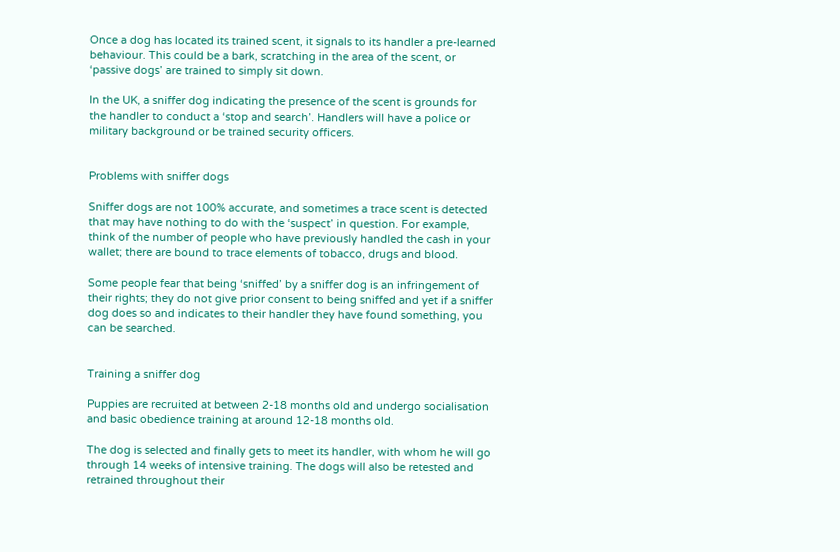Once a dog has located its trained scent, it signals to its handler a pre-learned behaviour. This could be a bark, scratching in the area of the scent, or ‘passive dogs’ are trained to simply sit down.

In the UK, a sniffer dog indicating the presence of the scent is grounds for the handler to conduct a ‘stop and search’. Handlers will have a police or military background or be trained security officers.


Problems with sniffer dogs

Sniffer dogs are not 100% accurate, and sometimes a trace scent is detected that may have nothing to do with the ‘suspect’ in question. For example, think of the number of people who have previously handled the cash in your wallet; there are bound to trace elements of tobacco, drugs and blood.

Some people fear that being ‘sniffed’ by a sniffer dog is an infringement of their rights; they do not give prior consent to being sniffed and yet if a sniffer dog does so and indicates to their handler they have found something, you can be searched.


Training a sniffer dog

Puppies are recruited at between 2-18 months old and undergo socialisation and basic obedience training at around 12-18 months old.

The dog is selected and finally gets to meet its handler, with whom he will go through 14 weeks of intensive training. The dogs will also be retested and retrained throughout their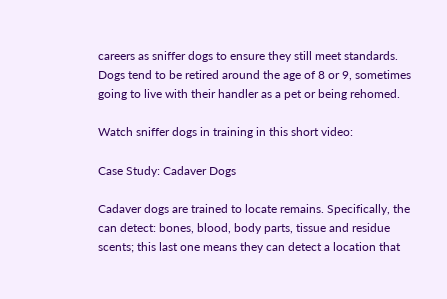careers as sniffer dogs to ensure they still meet standards. Dogs tend to be retired around the age of 8 or 9, sometimes going to live with their handler as a pet or being rehomed.

Watch sniffer dogs in training in this short video:

Case Study: Cadaver Dogs

Cadaver dogs are trained to locate remains. Specifically, the can detect: bones, blood, body parts, tissue and residue scents; this last one means they can detect a location that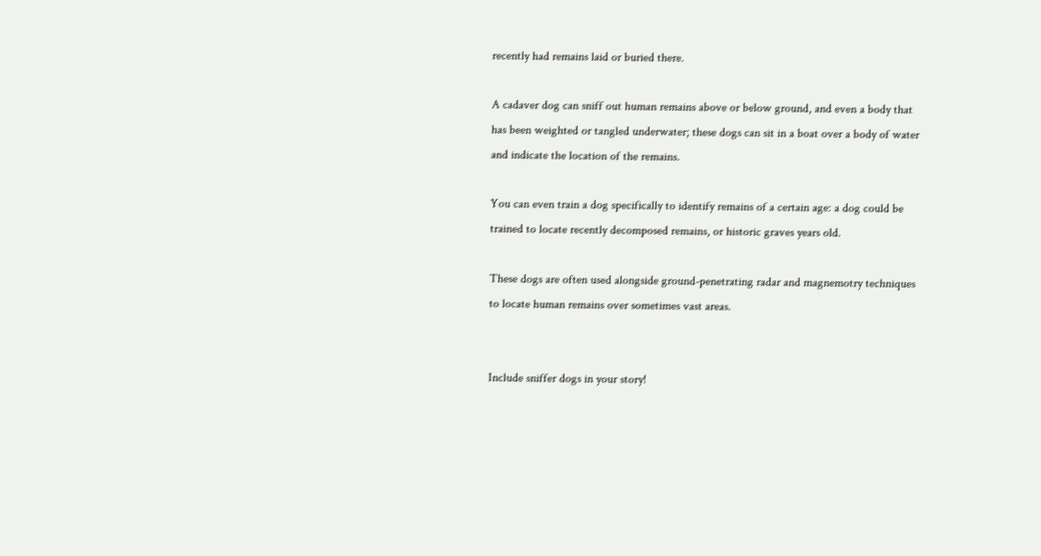recently had remains laid or buried there.

A cadaver dog can sniff out human remains above or below ground, and even a body that has been weighted or tangled underwater; these dogs can sit in a boat over a body of water and indicate the location of the remains.

You can even train a dog specifically to identify remains of a certain age: a dog could be trained to locate recently decomposed remains, or historic graves years old.

These dogs are often used alongside ground-penetrating radar and magnemotry techniques to locate human remains over sometimes vast areas.


Include sniffer dogs in your story!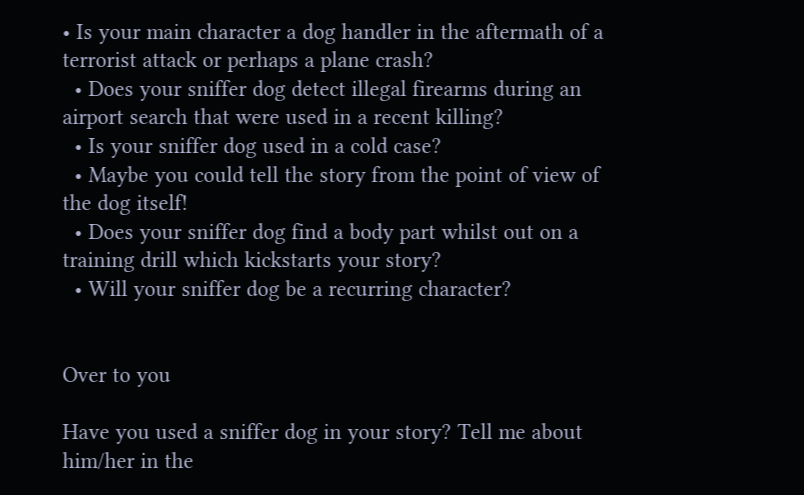• Is your main character a dog handler in the aftermath of a terrorist attack or perhaps a plane crash?
  • Does your sniffer dog detect illegal firearms during an airport search that were used in a recent killing?
  • Is your sniffer dog used in a cold case?
  • Maybe you could tell the story from the point of view of the dog itself!
  • Does your sniffer dog find a body part whilst out on a training drill which kickstarts your story?
  • Will your sniffer dog be a recurring character?


Over to you

Have you used a sniffer dog in your story? Tell me about him/her in the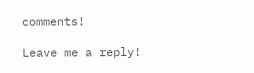comments!

Leave me a reply!